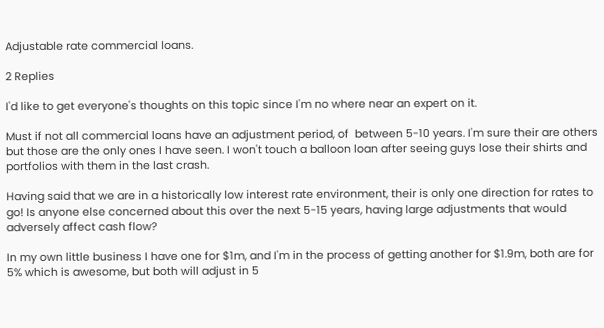Adjustable rate commercial loans.

2 Replies

I'd like to get everyone's thoughts on this topic since I'm no where near an expert on it.

Must if not all commercial loans have an adjustment period, of  between 5-10 years. I'm sure their are others but those are the only ones I have seen. I won't touch a balloon loan after seeing guys lose their shirts and portfolios with them in the last crash.

Having said that we are in a historically low interest rate environment, their is only one direction for rates to go! Is anyone else concerned about this over the next 5-15 years, having large adjustments that would adversely affect cash flow?

In my own little business I have one for $1m, and I'm in the process of getting another for $1.9m, both are for 5% which is awesome, but both will adjust in 5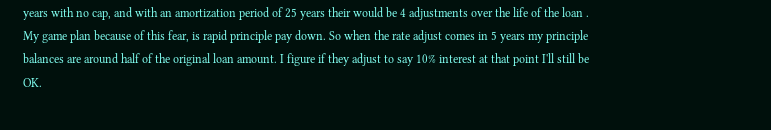years with no cap, and with an amortization period of 25 years their would be 4 adjustments over the life of the loan . My game plan because of this fear, is rapid principle pay down. So when the rate adjust comes in 5 years my principle balances are around half of the original loan amount. I figure if they adjust to say 10% interest at that point I'll still be OK.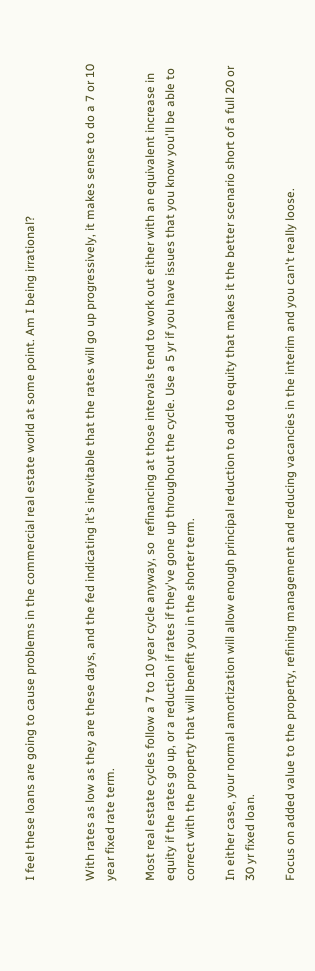I feel these loans are going to cause problems in the commercial real estate world at some point. Am I being irrational?


With rates as low as they are these days, and the fed indicating it's inevitable that the rates will go up progressively, it makes sense to do a 7 or 10 year fixed rate term.

Most real estate cycles follow a 7 to 10 year cycle anyway, so  refinancing at those intervals tend to work out either with an equivalent increase in equity if the rates go up, or a reduction if rates if they've gone up throughout the cycle. Use a 5 yr if you have issues that you know you'll be able to correct with the property that will benefit you in the shorter term.

In either case, your normal amortization will allow enough principal reduction to add to equity that makes it the better scenario short of a full 20 or 30 yr fixed loan.

Focus on added value to the property, refining management and reducing vacancies in the interim and you can't really loose.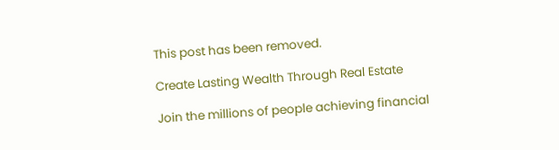This post has been removed.

Create Lasting Wealth Through Real Estate

Join the millions of people achieving financial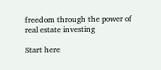freedom through the power of real estate investing

Start here